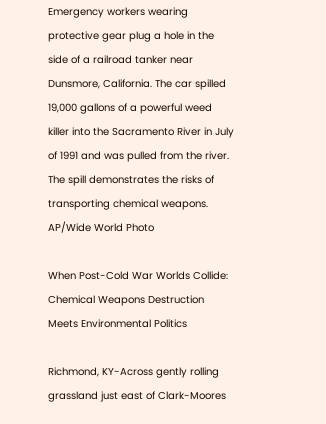Emergency workers wearing protective gear plug a hole in the side of a railroad tanker near Dunsmore, California. The car spilled 19,000 gallons of a powerful weed killer into the Sacramento River in July of 1991 and was pulled from the river. The spill demonstrates the risks of transporting chemical weapons. AP/Wide World Photo

When Post-Cold War Worlds Collide: Chemical Weapons Destruction Meets Environmental Politics

Richmond, KY-Across gently rolling grassland just east of Clark-Moores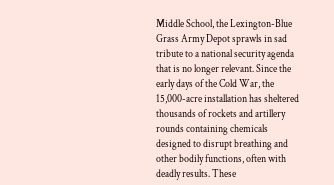Middle School, the Lexington-Blue Grass Army Depot sprawls in sad tribute to a national security agenda that is no longer relevant. Since the early days of the Cold War, the 15,000-acre installation has sheltered thousands of rockets and artillery rounds containing chemicals designed to disrupt breathing and other bodily functions, often with deadly results. These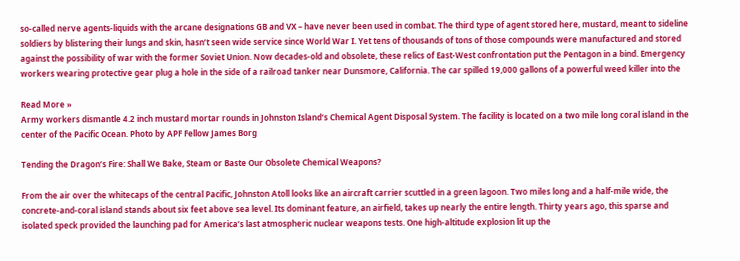so-called nerve agents-liquids with the arcane designations GB and VX – have never been used in combat. The third type of agent stored here, mustard, meant to sideline soldiers by blistering their lungs and skin, hasn’t seen wide service since World War I. Yet tens of thousands of tons of those compounds were manufactured and stored against the possibility of war with the former Soviet Union. Now decades-old and obsolete, these relics of East-West confrontation put the Pentagon in a bind. Emergency workers wearing protective gear plug a hole in the side of a railroad tanker near Dunsmore, California. The car spilled 19,000 gallons of a powerful weed killer into the

Read More »
Army workers dismantle 4.2 inch mustard mortar rounds in Johnston Island’s Chemical Agent Disposal System. The facility is located on a two mile long coral island in the center of the Pacific Ocean. Photo by APF Fellow James Borg

Tending the Dragon’s Fire: Shall We Bake, Steam or Baste Our Obsolete Chemical Weapons?

From the air over the whitecaps of the central Pacific, Johnston Atoll looks like an aircraft carrier scuttled in a green lagoon. Two miles long and a half-mile wide, the concrete-and-coral island stands about six feet above sea level. Its dominant feature, an airfield, takes up nearly the entire length. Thirty years ago, this sparse and isolated speck provided the launching pad for America’s last atmospheric nuclear weapons tests. One high-altitude explosion lit up the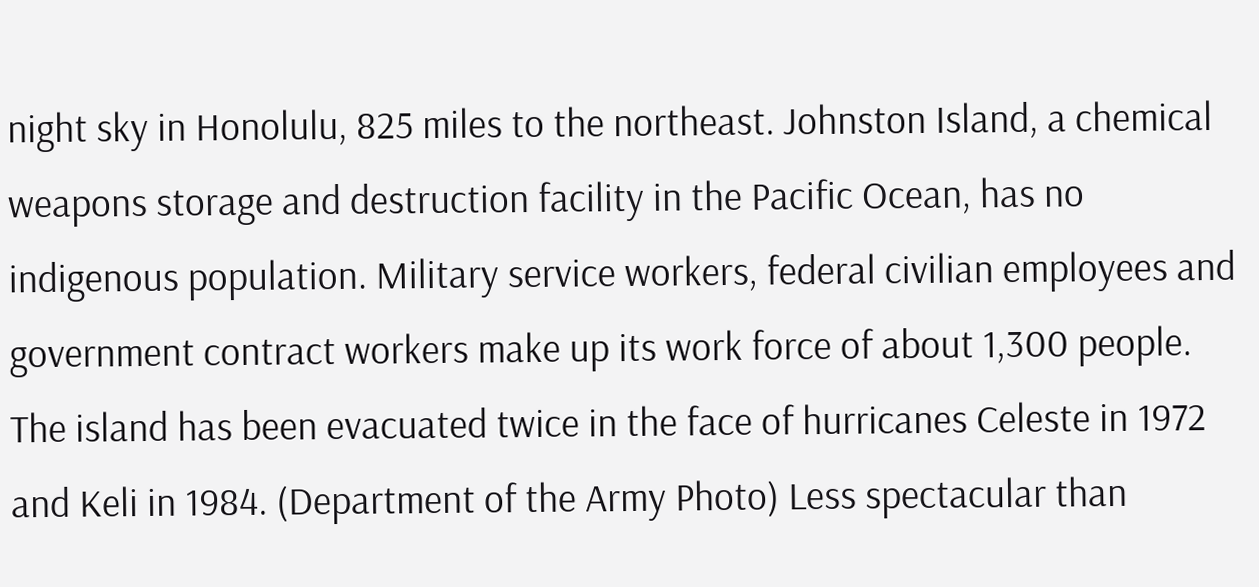night sky in Honolulu, 825 miles to the northeast. Johnston Island, a chemical weapons storage and destruction facility in the Pacific Ocean, has no indigenous population. Military service workers, federal civilian employees and government contract workers make up its work force of about 1,300 people. The island has been evacuated twice in the face of hurricanes Celeste in 1972 and Keli in 1984. (Department of the Army Photo) Less spectacular than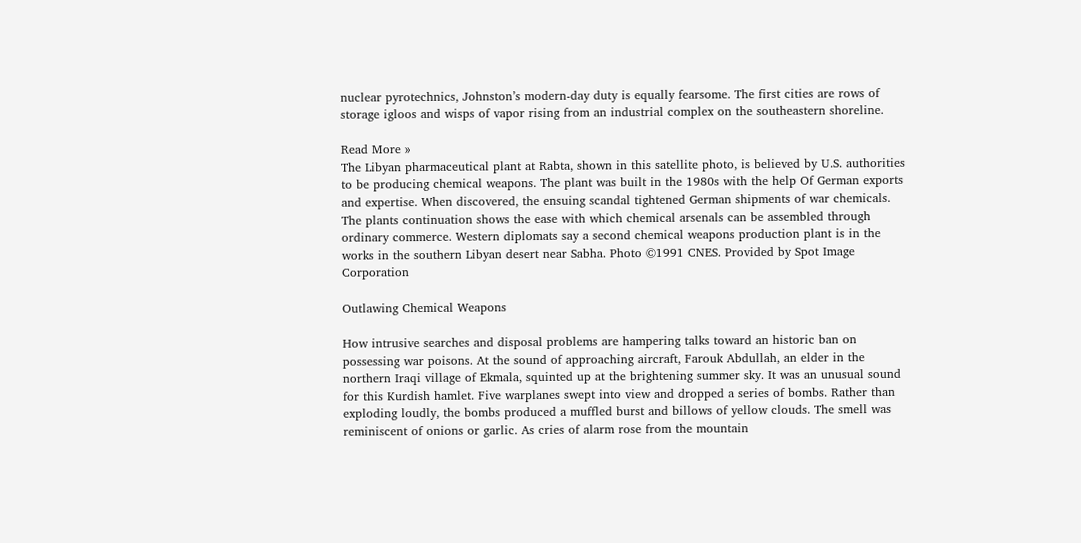nuclear pyrotechnics, Johnston’s modern-day duty is equally fearsome. The first cities are rows of storage igloos and wisps of vapor rising from an industrial complex on the southeastern shoreline.

Read More »
The Libyan pharmaceutical plant at Rabta, shown in this satellite photo, is believed by U.S. authorities to be producing chemical weapons. The plant was built in the 1980s with the help Of German exports and expertise. When discovered, the ensuing scandal tightened German shipments of war chemicals. The plants continuation shows the ease with which chemical arsenals can be assembled through ordinary commerce. Western diplomats say a second chemical weapons production plant is in the works in the southern Libyan desert near Sabha. Photo ©1991 CNES. Provided by Spot Image Corporation

Outlawing Chemical Weapons

How intrusive searches and disposal problems are hampering talks toward an historic ban on possessing war poisons. At the sound of approaching aircraft, Farouk Abdullah, an elder in the northern Iraqi village of Ekmala, squinted up at the brightening summer sky. It was an unusual sound for this Kurdish hamlet. Five warplanes swept into view and dropped a series of bombs. Rather than exploding loudly, the bombs produced a muffled burst and billows of yellow clouds. The smell was reminiscent of onions or garlic. As cries of alarm rose from the mountain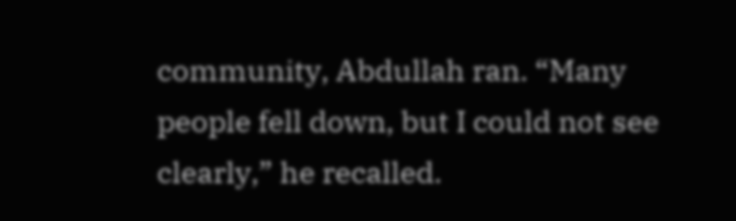community, Abdullah ran. “Many people fell down, but I could not see clearly,” he recalled.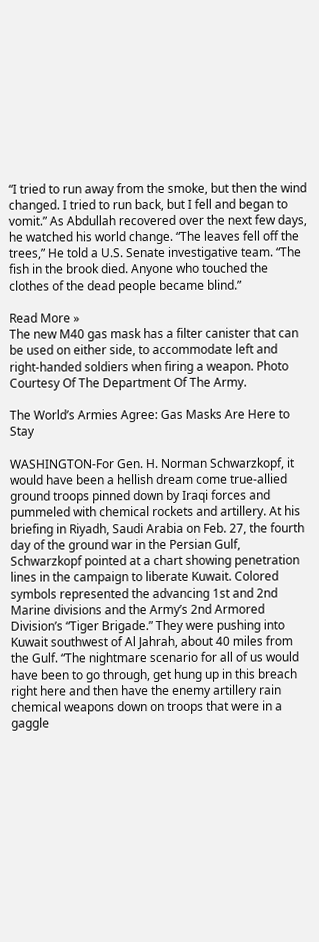“I tried to run away from the smoke, but then the wind changed. I tried to run back, but I fell and began to vomit.” As Abdullah recovered over the next few days, he watched his world change. “The leaves fell off the trees,” He told a U.S. Senate investigative team. “The fish in the brook died. Anyone who touched the clothes of the dead people became blind.”

Read More »
The new M40 gas mask has a filter canister that can be used on either side, to accommodate left and right-handed soldiers when firing a weapon. Photo Courtesy Of The Department Of The Army.

The World’s Armies Agree: Gas Masks Are Here to Stay

WASHINGTON-For Gen. H. Norman Schwarzkopf, it would have been a hellish dream come true-allied ground troops pinned down by Iraqi forces and pummeled with chemical rockets and artillery. At his briefing in Riyadh, Saudi Arabia on Feb. 27, the fourth day of the ground war in the Persian Gulf, Schwarzkopf pointed at a chart showing penetration lines in the campaign to liberate Kuwait. Colored symbols represented the advancing 1st and 2nd Marine divisions and the Army’s 2nd Armored Division’s “Tiger Brigade.” They were pushing into Kuwait southwest of Al Jahrah, about 40 miles from the Gulf. “The nightmare scenario for all of us would have been to go through, get hung up in this breach right here and then have the enemy artillery rain chemical weapons down on troops that were in a gaggle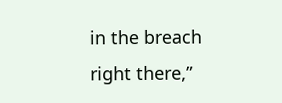in the breach right there,”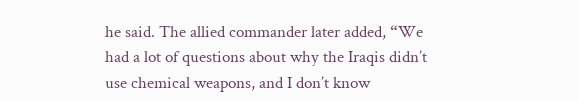he said. The allied commander later added, “We had a lot of questions about why the Iraqis didn’t use chemical weapons, and I don’t know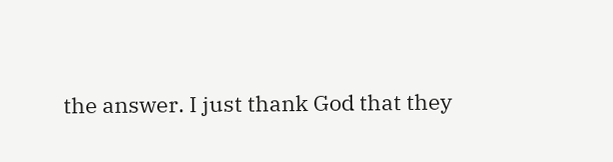the answer. I just thank God that they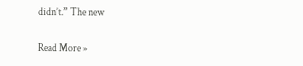didn’t.” The new

Read More »